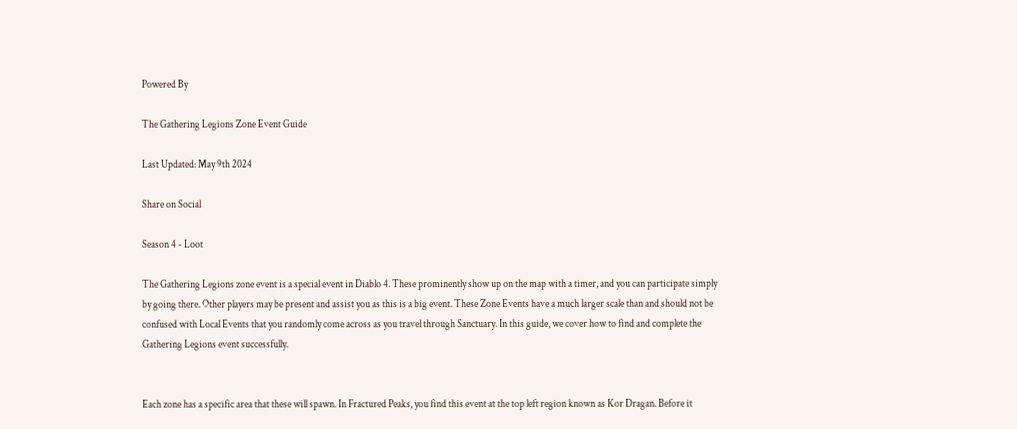Powered By

The Gathering Legions Zone Event Guide

Last Updated: May 9th 2024

Share on Social

Season 4 - Loot

The Gathering Legions zone event is a special event in Diablo 4. These prominently show up on the map with a timer, and you can participate simply by going there. Other players may be present and assist you as this is a big event. These Zone Events have a much larger scale than and should not be confused with Local Events that you randomly come across as you travel through Sanctuary. In this guide, we cover how to find and complete the Gathering Legions event successfully.


Each zone has a specific area that these will spawn. In Fractured Peaks, you find this event at the top left region known as Kor Dragan. Before it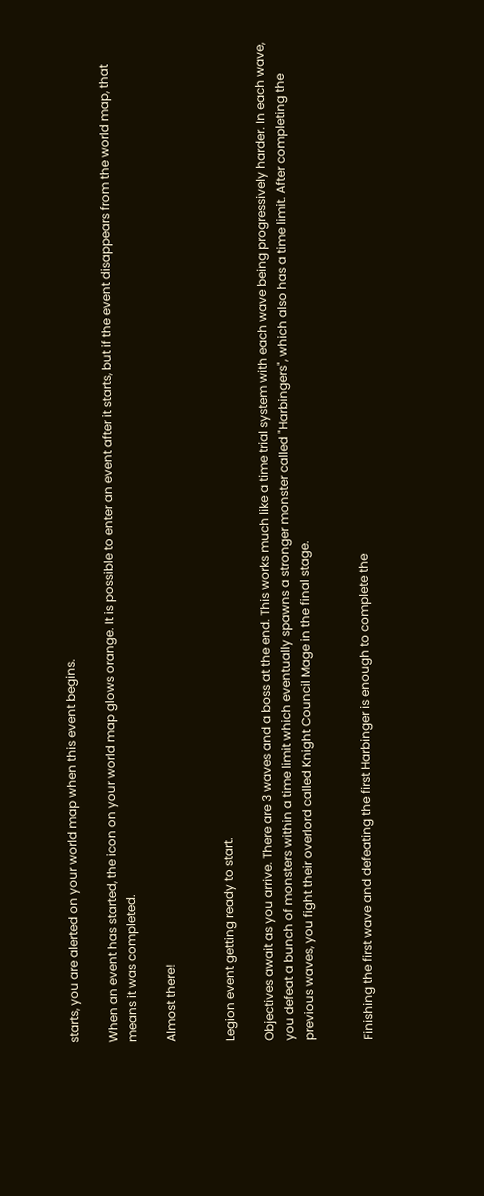starts, you are alerted on your world map when this event begins.

When an event has started, the icon on your world map glows orange. It is possible to enter an event after it starts, but if the event disappears from the world map, that means it was completed.

Almost there!


Legion event getting ready to start.

Objectives await as you arrive. There are 3 waves and a boss at the end. This works much like a time trial system with each wave being progressively harder. In each wave, you defeat a bunch of monsters within a time limit which eventually spawns a stronger monster called "Harbingers", which also has a time limit. After completing the previous waves, you fight their overlord called Knight Council Mage in the final stage.


Finishing the first wave and defeating the first Harbinger is enough to complete the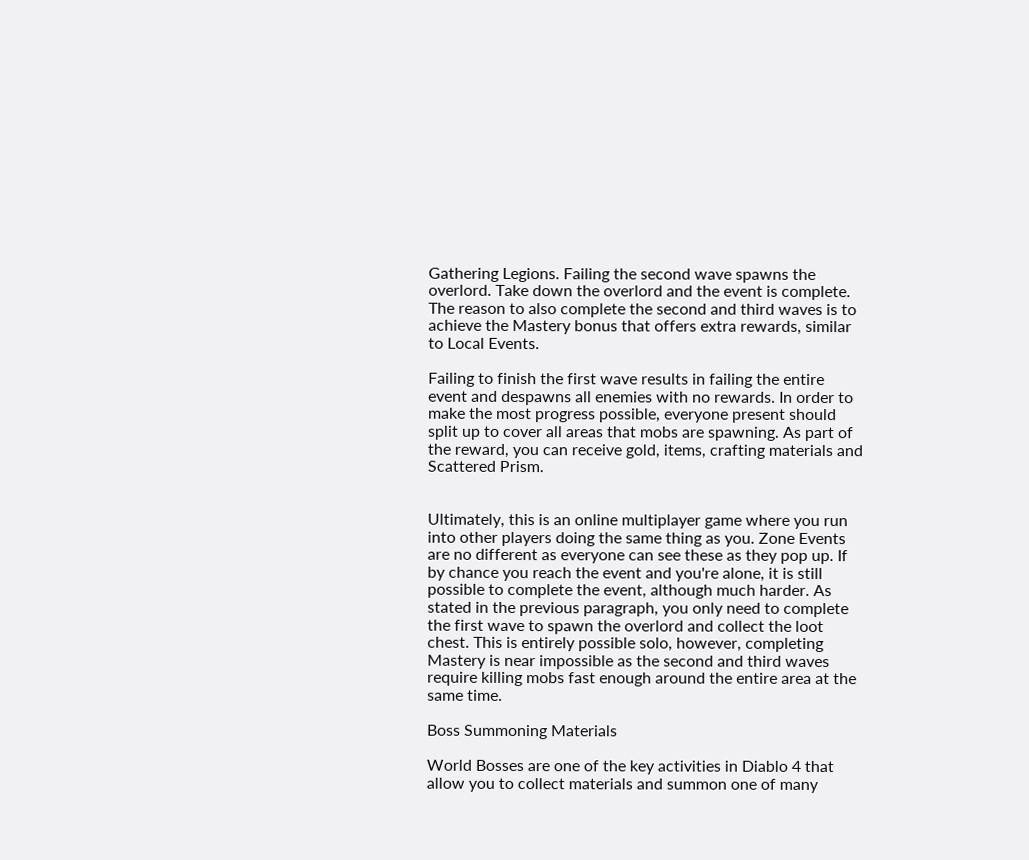Gathering Legions. Failing the second wave spawns the overlord. Take down the overlord and the event is complete. The reason to also complete the second and third waves is to achieve the Mastery bonus that offers extra rewards, similar to Local Events.

Failing to finish the first wave results in failing the entire event and despawns all enemies with no rewards. In order to make the most progress possible, everyone present should split up to cover all areas that mobs are spawning. As part of the reward, you can receive gold, items, crafting materials and Scattered Prism.


Ultimately, this is an online multiplayer game where you run into other players doing the same thing as you. Zone Events are no different as everyone can see these as they pop up. If by chance you reach the event and you're alone, it is still possible to complete the event, although much harder. As stated in the previous paragraph, you only need to complete the first wave to spawn the overlord and collect the loot chest. This is entirely possible solo, however, completing Mastery is near impossible as the second and third waves require killing mobs fast enough around the entire area at the same time.

Boss Summoning Materials

World Bosses are one of the key activities in Diablo 4 that allow you to collect materials and summon one of many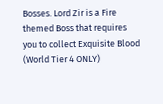Bosses. Lord Zir is a Fire themed Boss that requires you to collect Exquisite Blood (World Tier 4 ONLY)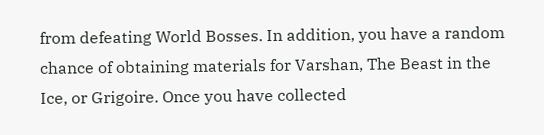from defeating World Bosses. In addition, you have a random chance of obtaining materials for Varshan, The Beast in the Ice, or Grigoire. Once you have collected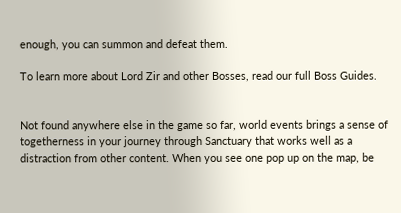enough, you can summon and defeat them.

To learn more about Lord Zir and other Bosses, read our full Boss Guides.


Not found anywhere else in the game so far, world events brings a sense of togetherness in your journey through Sanctuary that works well as a distraction from other content. When you see one pop up on the map, be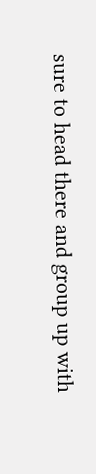sure to head there and group up with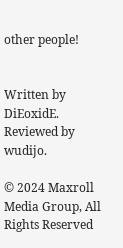other people!


Written by DiEoxidE.
Reviewed by wudijo.

© 2024 Maxroll Media Group, All Rights Reserved